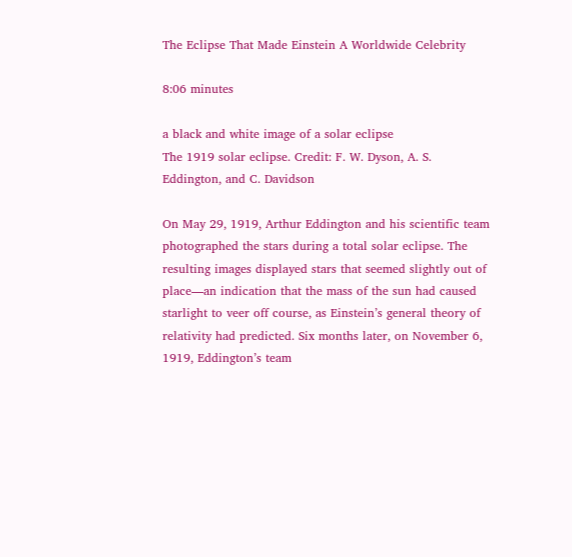The Eclipse That Made Einstein A Worldwide Celebrity

8:06 minutes

a black and white image of a solar eclipse
The 1919 solar eclipse. Credit: F. W. Dyson, A. S. Eddington, and C. Davidson

On May 29, 1919, Arthur Eddington and his scientific team photographed the stars during a total solar eclipse. The resulting images displayed stars that seemed slightly out of place—an indication that the mass of the sun had caused starlight to veer off course, as Einstein’s general theory of relativity had predicted. Six months later, on November 6, 1919, Eddington’s team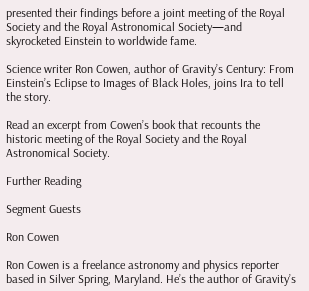presented their findings before a joint meeting of the Royal Society and the Royal Astronomical Society—and skyrocketed Einstein to worldwide fame.

Science writer Ron Cowen, author of Gravity’s Century: From Einstein’s Eclipse to Images of Black Holes, joins Ira to tell the story.

Read an excerpt from Cowen’s book that recounts the historic meeting of the Royal Society and the Royal Astronomical Society.

Further Reading

Segment Guests

Ron Cowen

Ron Cowen is a freelance astronomy and physics reporter based in Silver Spring, Maryland. He’s the author of Gravity’s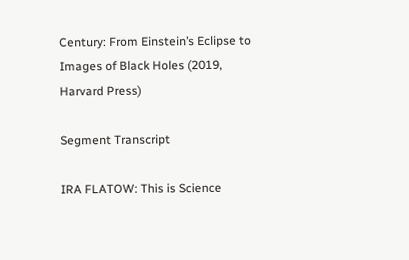Century: From Einstein’s Eclipse to Images of Black Holes (2019, Harvard Press)

Segment Transcript

IRA FLATOW: This is Science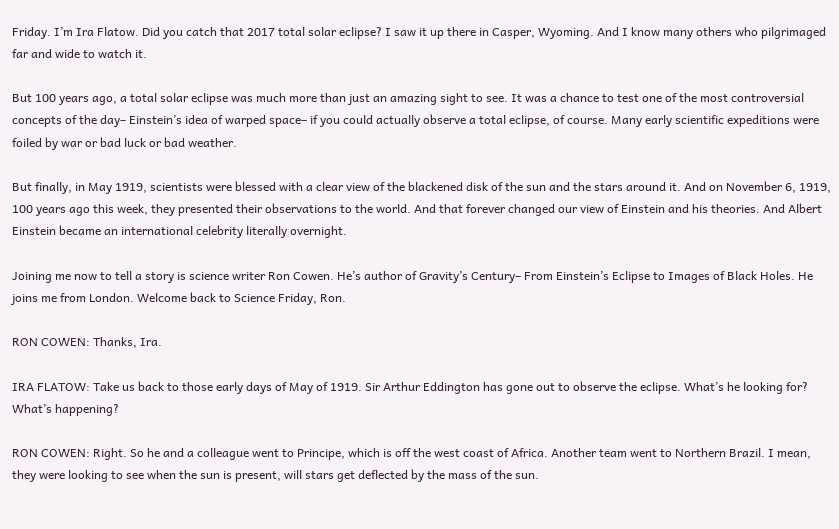Friday. I’m Ira Flatow. Did you catch that 2017 total solar eclipse? I saw it up there in Casper, Wyoming. And I know many others who pilgrimaged far and wide to watch it.

But 100 years ago, a total solar eclipse was much more than just an amazing sight to see. It was a chance to test one of the most controversial concepts of the day– Einstein’s idea of warped space– if you could actually observe a total eclipse, of course. Many early scientific expeditions were foiled by war or bad luck or bad weather.

But finally, in May 1919, scientists were blessed with a clear view of the blackened disk of the sun and the stars around it. And on November 6, 1919, 100 years ago this week, they presented their observations to the world. And that forever changed our view of Einstein and his theories. And Albert Einstein became an international celebrity literally overnight.

Joining me now to tell a story is science writer Ron Cowen. He’s author of Gravity’s Century– From Einstein’s Eclipse to Images of Black Holes. He joins me from London. Welcome back to Science Friday, Ron.

RON COWEN: Thanks, Ira.

IRA FLATOW: Take us back to those early days of May of 1919. Sir Arthur Eddington has gone out to observe the eclipse. What’s he looking for? What’s happening?

RON COWEN: Right. So he and a colleague went to Principe, which is off the west coast of Africa. Another team went to Northern Brazil. I mean, they were looking to see when the sun is present, will stars get deflected by the mass of the sun.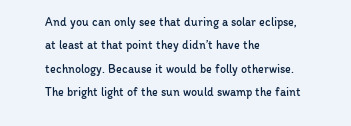And you can only see that during a solar eclipse, at least at that point they didn’t have the technology. Because it would be folly otherwise. The bright light of the sun would swamp the faint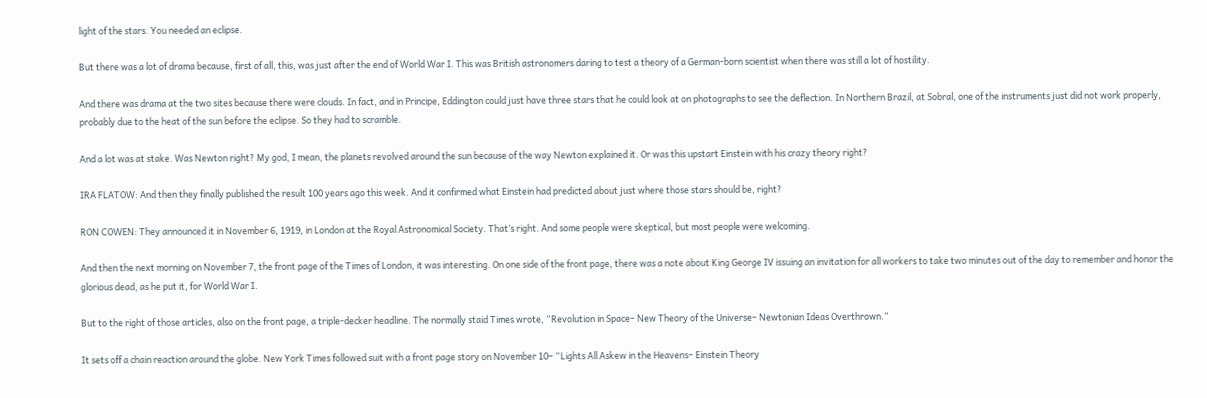light of the stars. You needed an eclipse.

But there was a lot of drama because, first of all, this, was just after the end of World War I. This was British astronomers daring to test a theory of a German-born scientist when there was still a lot of hostility.

And there was drama at the two sites because there were clouds. In fact, and in Principe, Eddington could just have three stars that he could look at on photographs to see the deflection. In Northern Brazil, at Sobral, one of the instruments just did not work properly, probably due to the heat of the sun before the eclipse. So they had to scramble.

And a lot was at stake. Was Newton right? My god, I mean, the planets revolved around the sun because of the way Newton explained it. Or was this upstart Einstein with his crazy theory right?

IRA FLATOW: And then they finally published the result 100 years ago this week. And it confirmed what Einstein had predicted about just where those stars should be, right?

RON COWEN: They announced it in November 6, 1919, in London at the Royal Astronomical Society. That’s right. And some people were skeptical, but most people were welcoming.

And then the next morning on November 7, the front page of the Times of London, it was interesting. On one side of the front page, there was a note about King George IV issuing an invitation for all workers to take two minutes out of the day to remember and honor the glorious dead, as he put it, for World War I.

But to the right of those articles, also on the front page, a triple-decker headline. The normally staid Times wrote, “Revolution in Space– New Theory of the Universe– Newtonian Ideas Overthrown.”

It sets off a chain reaction around the globe. New York Times followed suit with a front page story on November 10– “Lights All Askew in the Heavens– Einstein Theory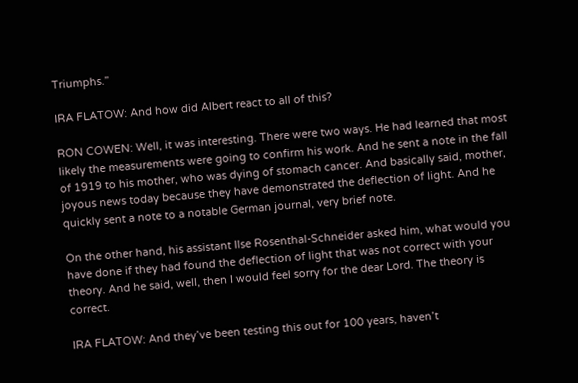Triumphs.”

IRA FLATOW: And how did Albert react to all of this?

RON COWEN: Well, it was interesting. There were two ways. He had learned that most likely the measurements were going to confirm his work. And he sent a note in the fall of 1919 to his mother, who was dying of stomach cancer. And basically said, mother, joyous news today because they have demonstrated the deflection of light. And he quickly sent a note to a notable German journal, very brief note.

On the other hand, his assistant Ilse Rosenthal-Schneider asked him, what would you have done if they had found the deflection of light that was not correct with your theory. And he said, well, then I would feel sorry for the dear Lord. The theory is correct.

IRA FLATOW: And they’ve been testing this out for 100 years, haven’t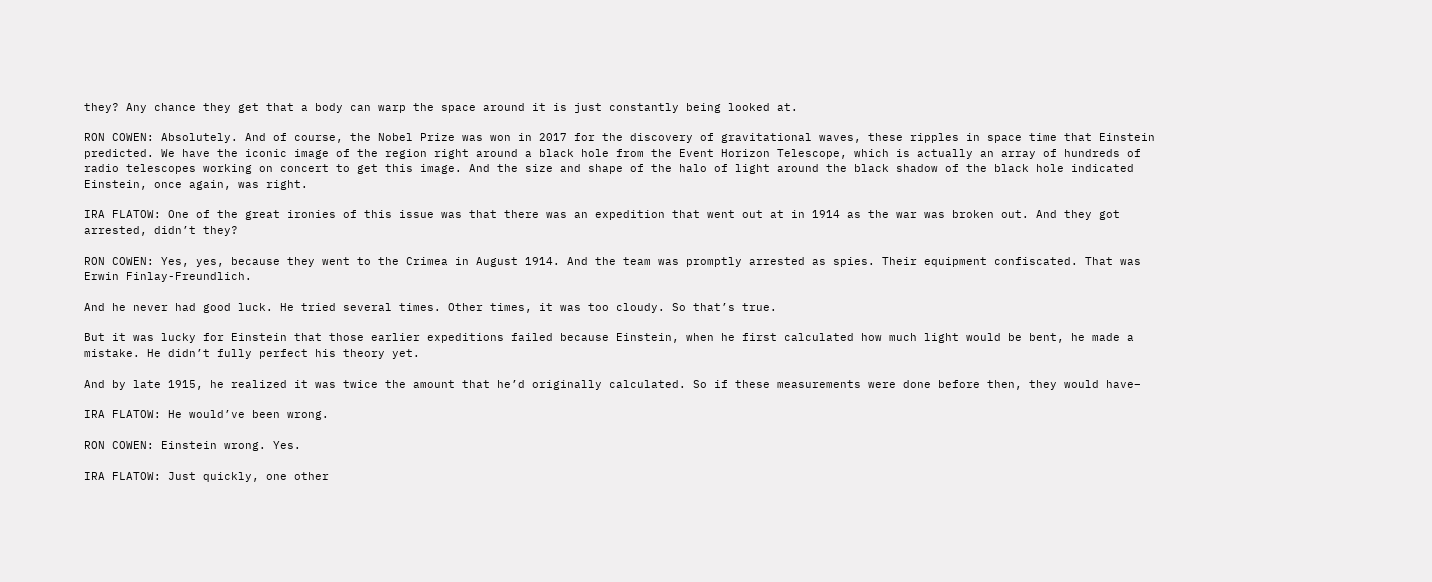they? Any chance they get that a body can warp the space around it is just constantly being looked at.

RON COWEN: Absolutely. And of course, the Nobel Prize was won in 2017 for the discovery of gravitational waves, these ripples in space time that Einstein predicted. We have the iconic image of the region right around a black hole from the Event Horizon Telescope, which is actually an array of hundreds of radio telescopes working on concert to get this image. And the size and shape of the halo of light around the black shadow of the black hole indicated Einstein, once again, was right.

IRA FLATOW: One of the great ironies of this issue was that there was an expedition that went out at in 1914 as the war was broken out. And they got arrested, didn’t they?

RON COWEN: Yes, yes, because they went to the Crimea in August 1914. And the team was promptly arrested as spies. Their equipment confiscated. That was Erwin Finlay-Freundlich.

And he never had good luck. He tried several times. Other times, it was too cloudy. So that’s true.

But it was lucky for Einstein that those earlier expeditions failed because Einstein, when he first calculated how much light would be bent, he made a mistake. He didn’t fully perfect his theory yet.

And by late 1915, he realized it was twice the amount that he’d originally calculated. So if these measurements were done before then, they would have–

IRA FLATOW: He would’ve been wrong.

RON COWEN: Einstein wrong. Yes.

IRA FLATOW: Just quickly, one other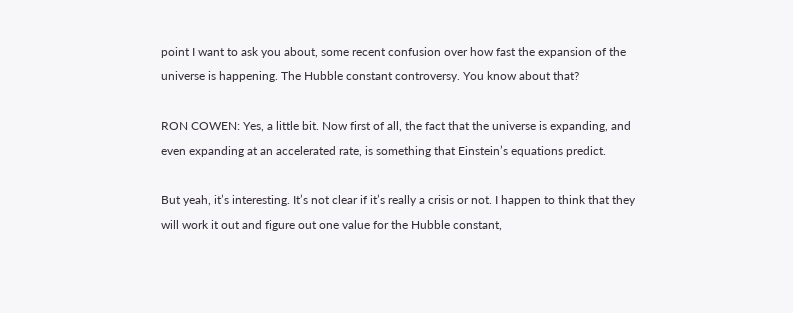point I want to ask you about, some recent confusion over how fast the expansion of the universe is happening. The Hubble constant controversy. You know about that?

RON COWEN: Yes, a little bit. Now first of all, the fact that the universe is expanding, and even expanding at an accelerated rate, is something that Einstein’s equations predict.

But yeah, it’s interesting. It’s not clear if it’s really a crisis or not. I happen to think that they will work it out and figure out one value for the Hubble constant,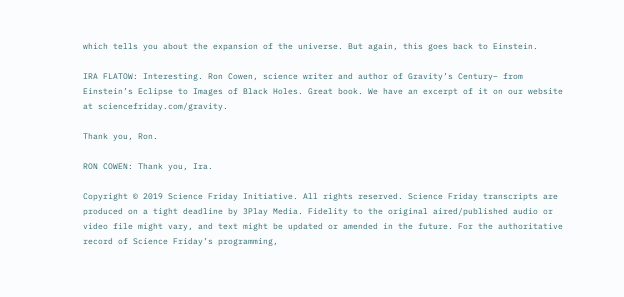which tells you about the expansion of the universe. But again, this goes back to Einstein.

IRA FLATOW: Interesting. Ron Cowen, science writer and author of Gravity’s Century– from Einstein’s Eclipse to Images of Black Holes. Great book. We have an excerpt of it on our website at sciencefriday.com/gravity.

Thank you, Ron.

RON COWEN: Thank you, Ira.

Copyright © 2019 Science Friday Initiative. All rights reserved. Science Friday transcripts are produced on a tight deadline by 3Play Media. Fidelity to the original aired/published audio or video file might vary, and text might be updated or amended in the future. For the authoritative record of Science Friday’s programming,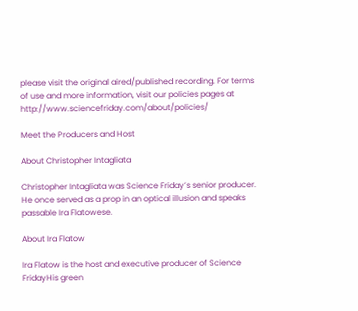please visit the original aired/published recording. For terms of use and more information, visit our policies pages at http://www.sciencefriday.com/about/policies/

Meet the Producers and Host

About Christopher Intagliata

Christopher Intagliata was Science Friday’s senior producer. He once served as a prop in an optical illusion and speaks passable Ira Flatowese.

About Ira Flatow

Ira Flatow is the host and executive producer of Science FridayHis green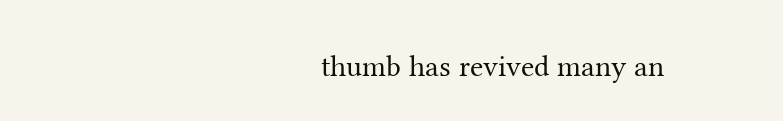thumb has revived many an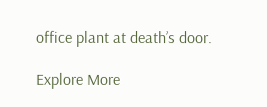office plant at death’s door.

Explore More